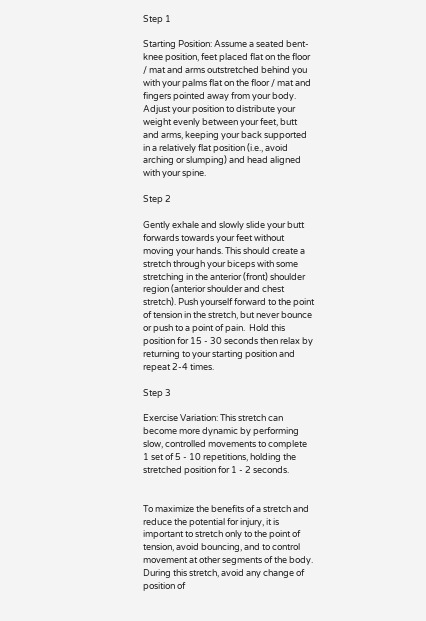Step 1

Starting Position: Assume a seated bent-knee position, feet placed flat on the floor / mat and arms outstretched behind you with your palms flat on the floor / mat and fingers pointed away from your body.  Adjust your position to distribute your weight evenly between your feet, butt and arms, keeping your back supported in a relatively flat position (i.e., avoid arching or slumping) and head aligned with your spine.

Step 2

Gently exhale and slowly slide your butt forwards towards your feet without moving your hands. This should create a stretch through your biceps with some stretching in the anterior (front) shoulder region (anterior shoulder and chest stretch). Push yourself forward to the point of tension in the stretch, but never bounce or push to a point of pain.  Hold this position for 15 - 30 seconds then relax by returning to your starting position and repeat 2-4 times.

Step 3

Exercise Variation: This stretch can become more dynamic by performing slow, controlled movements to complete 1 set of 5 - 10 repetitions, holding the stretched position for 1 - 2 seconds.


To maximize the benefits of a stretch and reduce the potential for injury, it is important to stretch only to the point of tension, avoid bouncing, and to control movement at other segments of the body.  During this stretch, avoid any change of position of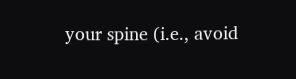your spine (i.e., avoid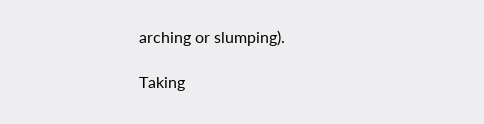arching or slumping).

Taking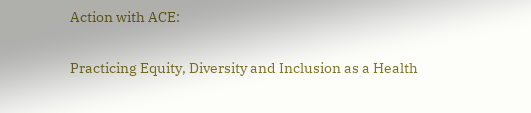Action with ACE:

Practicing Equity, Diversity and Inclusion as a Health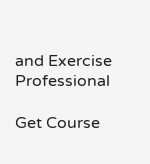and Exercise Professional

Get Course